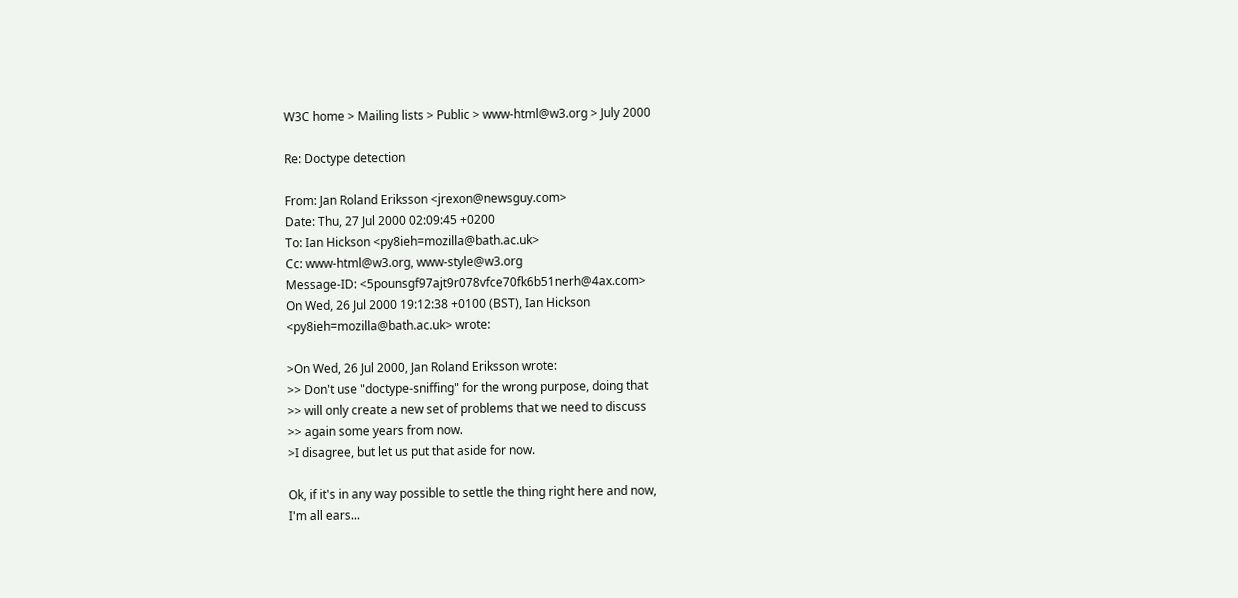W3C home > Mailing lists > Public > www-html@w3.org > July 2000

Re: Doctype detection

From: Jan Roland Eriksson <jrexon@newsguy.com>
Date: Thu, 27 Jul 2000 02:09:45 +0200
To: Ian Hickson <py8ieh=mozilla@bath.ac.uk>
Cc: www-html@w3.org, www-style@w3.org
Message-ID: <5pounsgf97ajt9r078vfce70fk6b51nerh@4ax.com>
On Wed, 26 Jul 2000 19:12:38 +0100 (BST), Ian Hickson
<py8ieh=mozilla@bath.ac.uk> wrote:

>On Wed, 26 Jul 2000, Jan Roland Eriksson wrote:
>> Don't use "doctype-sniffing" for the wrong purpose, doing that
>> will only create a new set of problems that we need to discuss
>> again some years from now.
>I disagree, but let us put that aside for now.

Ok, if it's in any way possible to settle the thing right here and now,
I'm all ears...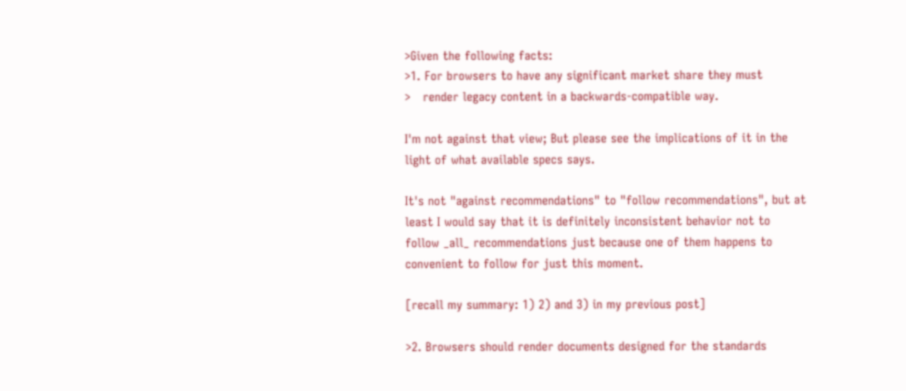>Given the following facts:
>1. For browsers to have any significant market share they must
>   render legacy content in a backwards-compatible way.

I'm not against that view; But please see the implications of it in the
light of what available specs says.

It's not "against recommendations" to "follow recommendations", but at
least I would say that it is definitely inconsistent behavior not to
follow _all_ recommendations just because one of them happens to
convenient to follow for just this moment.

[recall my summary: 1) 2) and 3) in my previous post]

>2. Browsers should render documents designed for the standards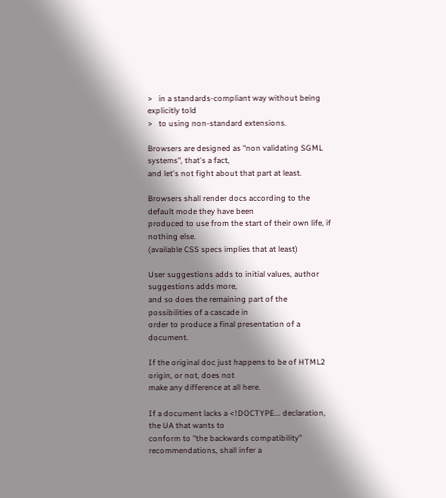>   in a standards-compliant way without being explicitly told
>   to using non-standard extensions.

Browsers are designed as "non validating SGML systems", that's a fact,
and let's not fight about that part at least.

Browsers shall render docs according to the default mode they have been
produced to use from the start of their own life, if nothing else.
(available CSS specs implies that at least)

User suggestions adds to initial values, author suggestions adds more,
and so does the remaining part of the possibilities of a cascade in
order to produce a final presentation of a document.

If the original doc just happens to be of HTML2 origin, or not, does not
make any difference at all here.

If a document lacks a <!DOCTYPE... declaration, the UA that wants to
conform to "the backwards compatibility" recommendations, shall infer a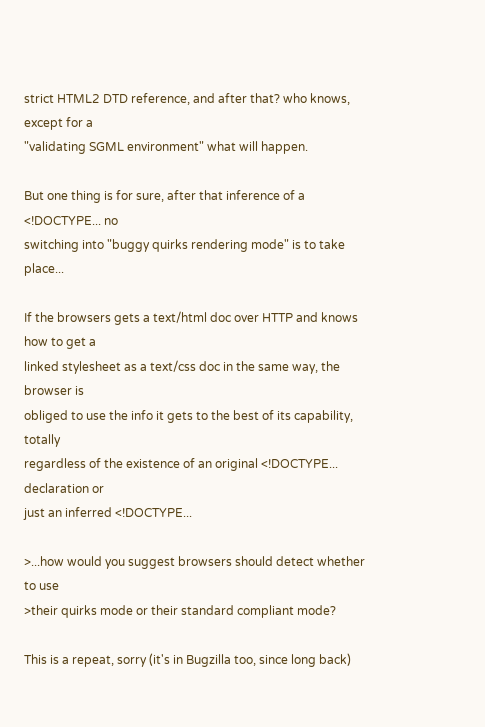strict HTML2 DTD reference, and after that? who knows, except for a
"validating SGML environment" what will happen.

But one thing is for sure, after that inference of a <!DOCTYPE... no
switching into "buggy quirks rendering mode" is to take place...

If the browsers gets a text/html doc over HTTP and knows how to get a
linked stylesheet as a text/css doc in the same way, the browser is
obliged to use the info it gets to the best of its capability, totally
regardless of the existence of an original <!DOCTYPE... declaration or
just an inferred <!DOCTYPE...

>...how would you suggest browsers should detect whether to use
>their quirks mode or their standard compliant mode?

This is a repeat, sorry (it's in Bugzilla too, since long back)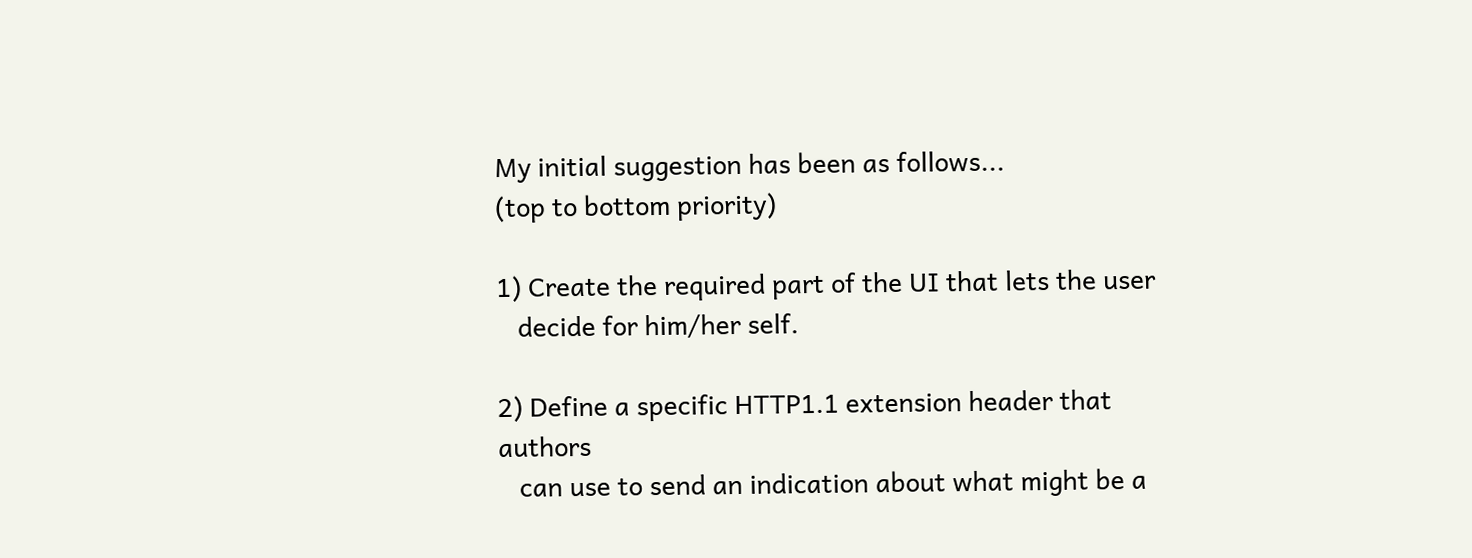My initial suggestion has been as follows...
(top to bottom priority)

1) Create the required part of the UI that lets the user
   decide for him/her self.

2) Define a specific HTTP1.1 extension header that authors
   can use to send an indication about what might be a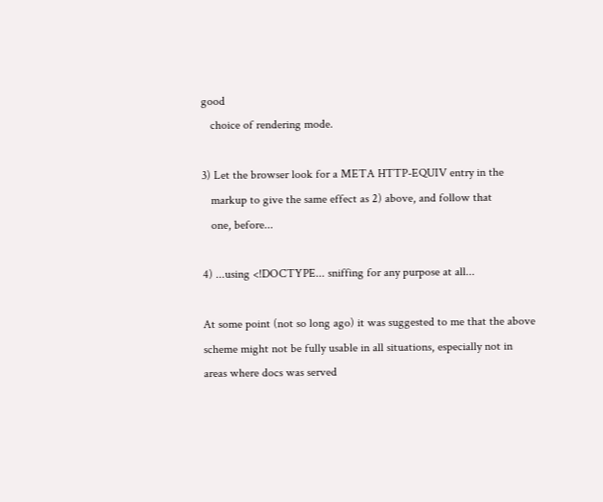good
   choice of rendering mode.

3) Let the browser look for a META HTTP-EQUIV entry in the
   markup to give the same effect as 2) above, and follow that
   one, before...

4) ...using <!DOCTYPE... sniffing for any purpose at all...

At some point (not so long ago) it was suggested to me that the above
scheme might not be fully usable in all situations, especially not in
areas where docs was served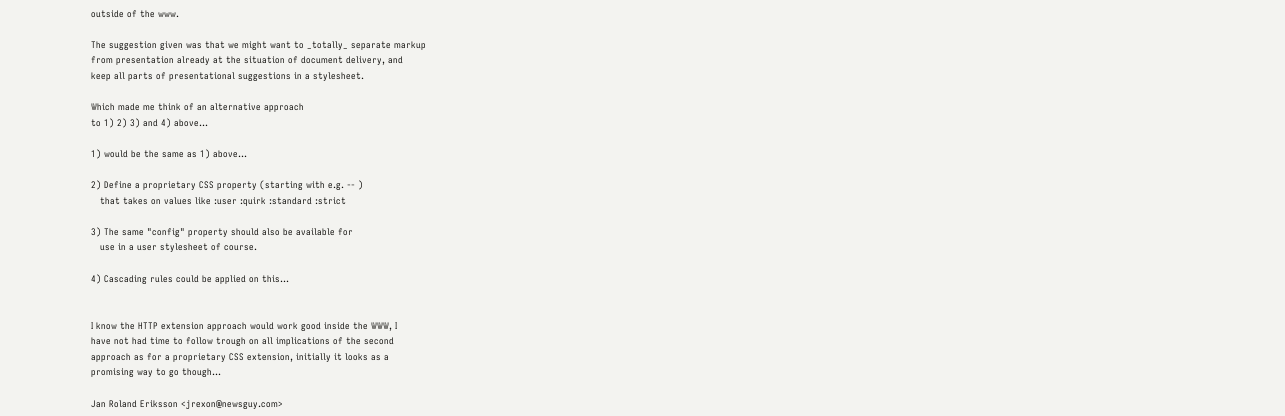outside of the www.

The suggestion given was that we might want to _totally_ separate markup
from presentation already at the situation of document delivery, and
keep all parts of presentational suggestions in a stylesheet.

Which made me think of an alternative approach
to 1) 2) 3) and 4) above...

1) would be the same as 1) above...

2) Define a proprietary CSS property (starting with e.g. -- )
   that takes on values like :user :quirk :standard :strict

3) The same "config" property should also be available for
   use in a user stylesheet of course.

4) Cascading rules could be applied on this...


I know the HTTP extension approach would work good inside the WWW, I
have not had time to follow trough on all implications of the second
approach as for a proprietary CSS extension, initially it looks as a
promising way to go though...

Jan Roland Eriksson <jrexon@newsguy.com>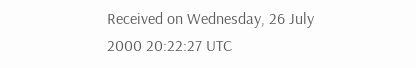Received on Wednesday, 26 July 2000 20:22:27 UTC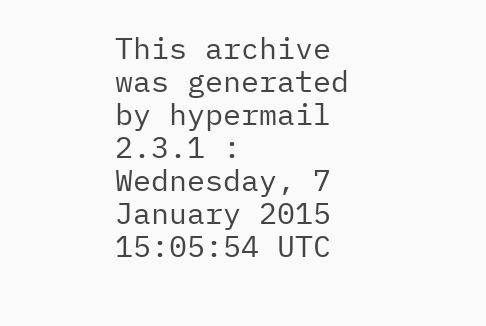This archive was generated by hypermail 2.3.1 : Wednesday, 7 January 2015 15:05:54 UTC